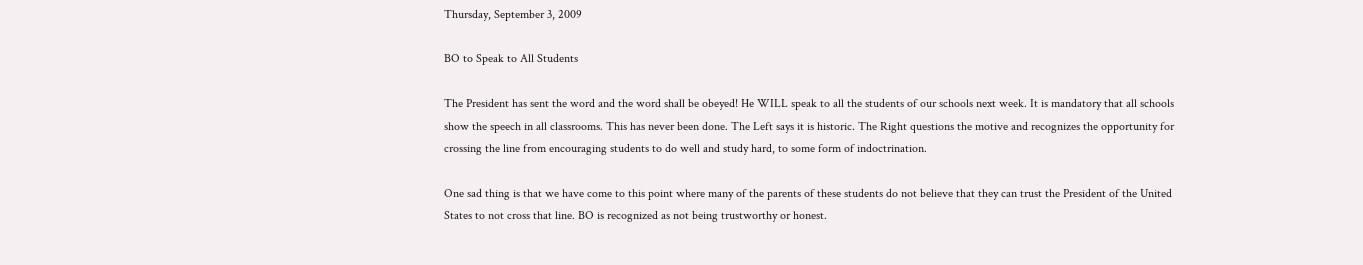Thursday, September 3, 2009

BO to Speak to All Students

The President has sent the word and the word shall be obeyed! He WILL speak to all the students of our schools next week. It is mandatory that all schools show the speech in all classrooms. This has never been done. The Left says it is historic. The Right questions the motive and recognizes the opportunity for crossing the line from encouraging students to do well and study hard, to some form of indoctrination.

One sad thing is that we have come to this point where many of the parents of these students do not believe that they can trust the President of the United States to not cross that line. BO is recognized as not being trustworthy or honest.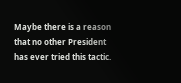Maybe there is a reason that no other President has ever tried this tactic.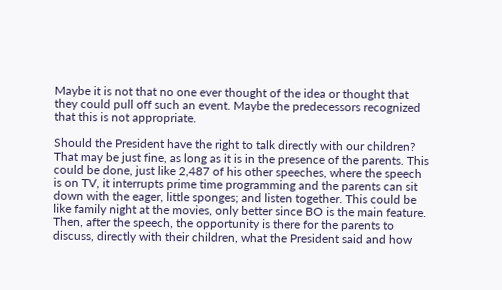Maybe it is not that no one ever thought of the idea or thought that they could pull off such an event. Maybe the predecessors recognized that this is not appropriate.

Should the President have the right to talk directly with our children? That may be just fine, as long as it is in the presence of the parents. This could be done, just like 2,487 of his other speeches, where the speech is on TV, it interrupts prime time programming and the parents can sit down with the eager, little sponges; and listen together. This could be like family night at the movies, only better since BO is the main feature. Then, after the speech, the opportunity is there for the parents to discuss, directly with their children, what the President said and how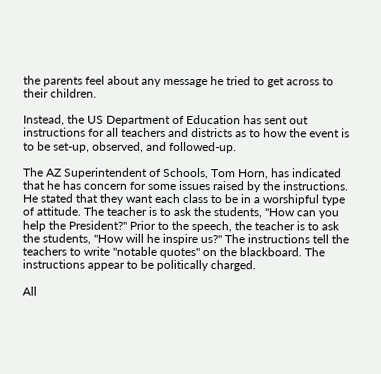the parents feel about any message he tried to get across to their children.

Instead, the US Department of Education has sent out instructions for all teachers and districts as to how the event is to be set-up, observed, and followed-up.

The AZ Superintendent of Schools, Tom Horn, has indicated that he has concern for some issues raised by the instructions. He stated that they want each class to be in a worshipful type of attitude. The teacher is to ask the students, "How can you help the President?" Prior to the speech, the teacher is to ask the students, "How will he inspire us?" The instructions tell the teachers to write "notable quotes" on the blackboard. The instructions appear to be politically charged.

All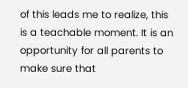of this leads me to realize, this is a teachable moment. It is an opportunity for all parents to make sure that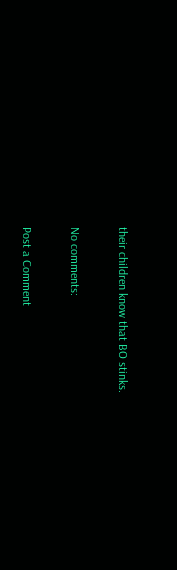their children know that BO stinks.

No comments:

Post a Comment